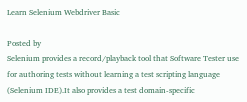Learn Selenium Webdriver Basic

Posted by
Selenium provides a record/playback tool that Software Tester use for authoring tests without learning a test scripting language (Selenium IDE).It also provides a test domain-specific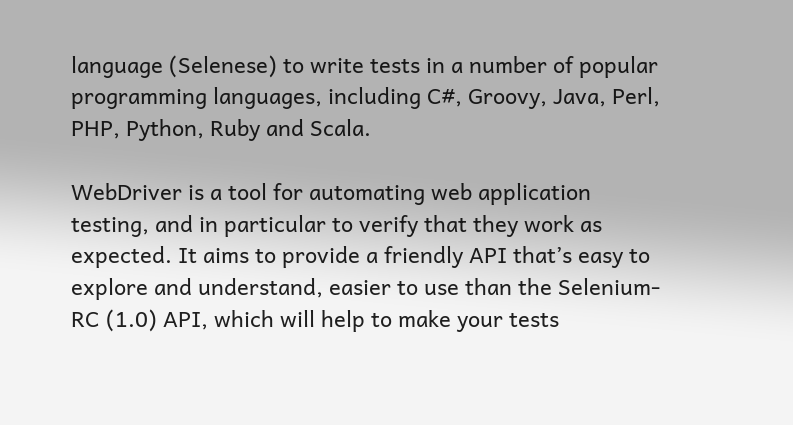language (Selenese) to write tests in a number of popular programming languages, including C#, Groovy, Java, Perl, PHP, Python, Ruby and Scala.

WebDriver is a tool for automating web application testing, and in particular to verify that they work as expected. It aims to provide a friendly API that’s easy to explore and understand, easier to use than the Selenium-RC (1.0) API, which will help to make your tests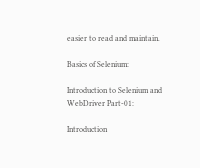easier to read and maintain.

Basics of Selenium:

Introduction to Selenium and  WebDriver Part-01:

Introduction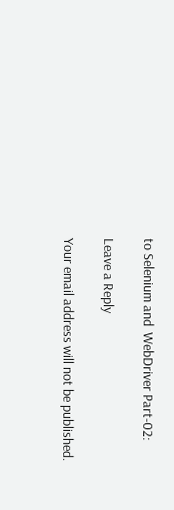to Selenium and  WebDriver Part-02:

Leave a Reply

Your email address will not be published.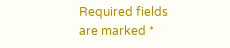Required fields are marked *